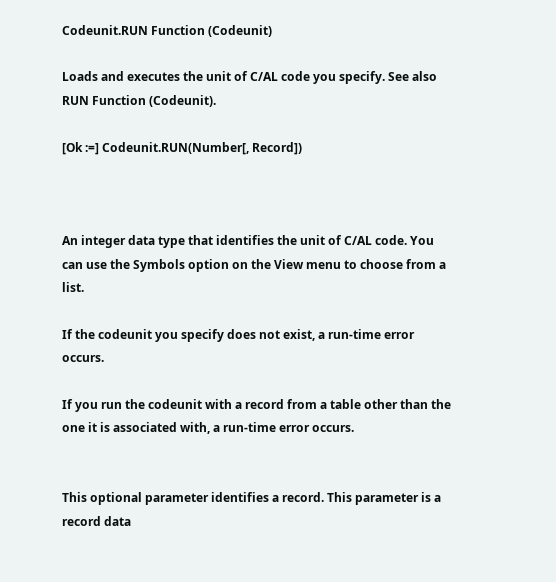Codeunit.RUN Function (Codeunit)

Loads and executes the unit of C/AL code you specify. See also RUN Function (Codeunit).

[Ok :=] Codeunit.RUN(Number[, Record])



An integer data type that identifies the unit of C/AL code. You can use the Symbols option on the View menu to choose from a list.

If the codeunit you specify does not exist, a run-time error occurs.

If you run the codeunit with a record from a table other than the one it is associated with, a run-time error occurs.


This optional parameter identifies a record. This parameter is a record data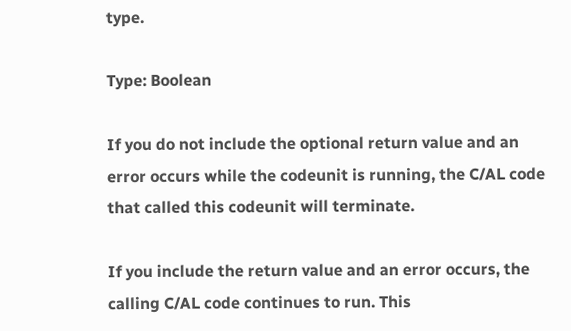type.

Type: Boolean

If you do not include the optional return value and an error occurs while the codeunit is running, the C/AL code that called this codeunit will terminate.

If you include the return value and an error occurs, the calling C/AL code continues to run. This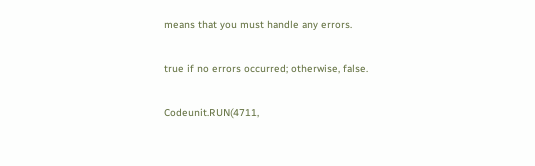means that you must handle any errors.

true if no errors occurred; otherwise, false.

Codeunit.RUN(4711,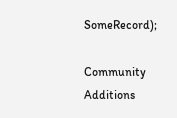SomeRecord);

Community Additions